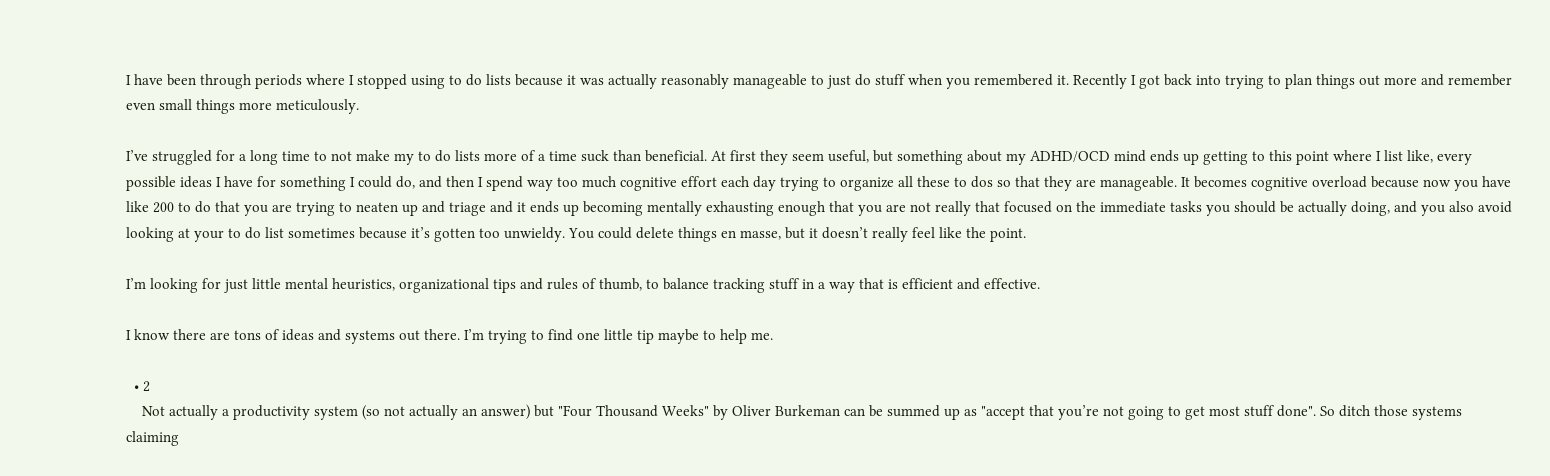I have been through periods where I stopped using to do lists because it was actually reasonably manageable to just do stuff when you remembered it. Recently I got back into trying to plan things out more and remember even small things more meticulously.

I’ve struggled for a long time to not make my to do lists more of a time suck than beneficial. At first they seem useful, but something about my ADHD/OCD mind ends up getting to this point where I list like, every possible ideas I have for something I could do, and then I spend way too much cognitive effort each day trying to organize all these to dos so that they are manageable. It becomes cognitive overload because now you have like 200 to do that you are trying to neaten up and triage and it ends up becoming mentally exhausting enough that you are not really that focused on the immediate tasks you should be actually doing, and you also avoid looking at your to do list sometimes because it’s gotten too unwieldy. You could delete things en masse, but it doesn’t really feel like the point.

I’m looking for just little mental heuristics, organizational tips and rules of thumb, to balance tracking stuff in a way that is efficient and effective.

I know there are tons of ideas and systems out there. I’m trying to find one little tip maybe to help me.

  • 2
    Not actually a productivity system (so not actually an answer) but "Four Thousand Weeks" by Oliver Burkeman can be summed up as "accept that you’re not going to get most stuff done". So ditch those systems claiming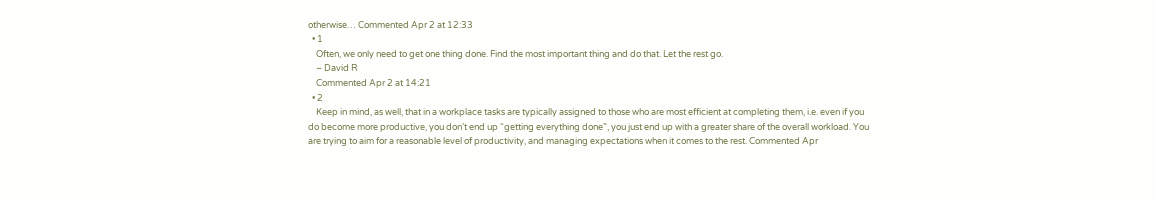otherwise… Commented Apr 2 at 12:33
  • 1
    Often, we only need to get one thing done. Find the most important thing and do that. Let the rest go.
    – David R
    Commented Apr 2 at 14:21
  • 2
    Keep in mind, as well, that in a workplace tasks are typically assigned to those who are most efficient at completing them, i.e. even if you do become more productive, you don’t end up “getting everything done”, you just end up with a greater share of the overall workload. You are trying to aim for a reasonable level of productivity, and managing expectations when it comes to the rest. Commented Apr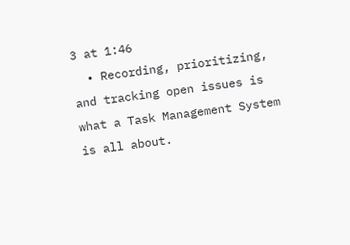3 at 1:46
  • Recording, prioritizing, and tracking open issues is what a Task Management System is all about.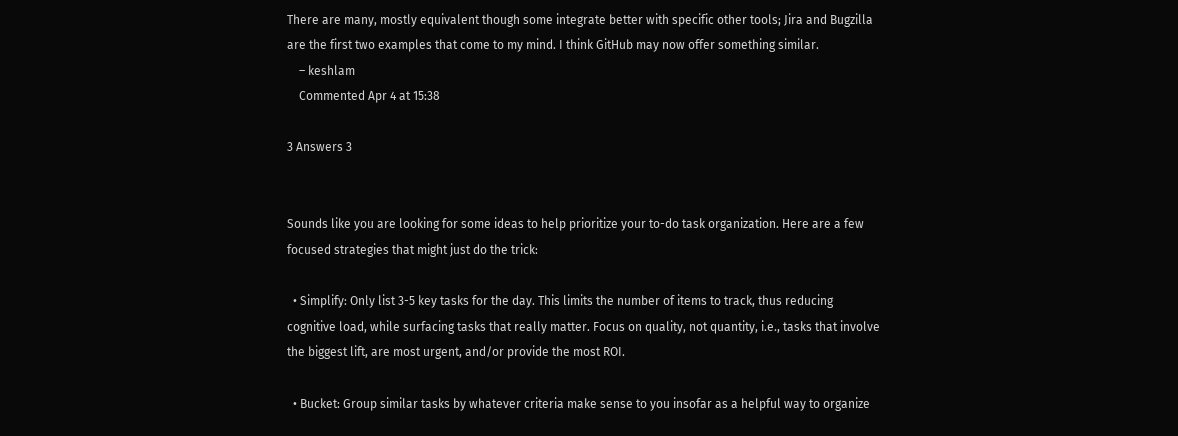There are many, mostly equivalent though some integrate better with specific other tools; Jira and Bugzilla are the first two examples that come to my mind. I think GitHub may now offer something similar.
    – keshlam
    Commented Apr 4 at 15:38

3 Answers 3


Sounds like you are looking for some ideas to help prioritize your to-do task organization. Here are a few focused strategies that might just do the trick:

  • Simplify: Only list 3-5 key tasks for the day. This limits the number of items to track, thus reducing cognitive load, while surfacing tasks that really matter. Focus on quality, not quantity, i.e., tasks that involve the biggest lift, are most urgent, and/or provide the most ROI.

  • Bucket: Group similar tasks by whatever criteria make sense to you insofar as a helpful way to organize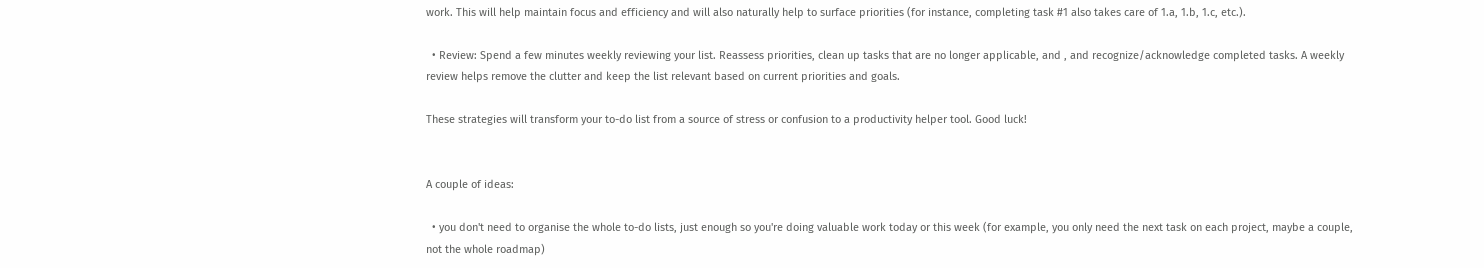work. This will help maintain focus and efficiency and will also naturally help to surface priorities (for instance, completing task #1 also takes care of 1.a, 1.b, 1.c, etc.).

  • Review: Spend a few minutes weekly reviewing your list. Reassess priorities, clean up tasks that are no longer applicable, and , and recognize/acknowledge completed tasks. A weekly review helps remove the clutter and keep the list relevant based on current priorities and goals.

These strategies will transform your to-do list from a source of stress or confusion to a productivity helper tool. Good luck!


A couple of ideas:

  • you don't need to organise the whole to-do lists, just enough so you're doing valuable work today or this week (for example, you only need the next task on each project, maybe a couple, not the whole roadmap)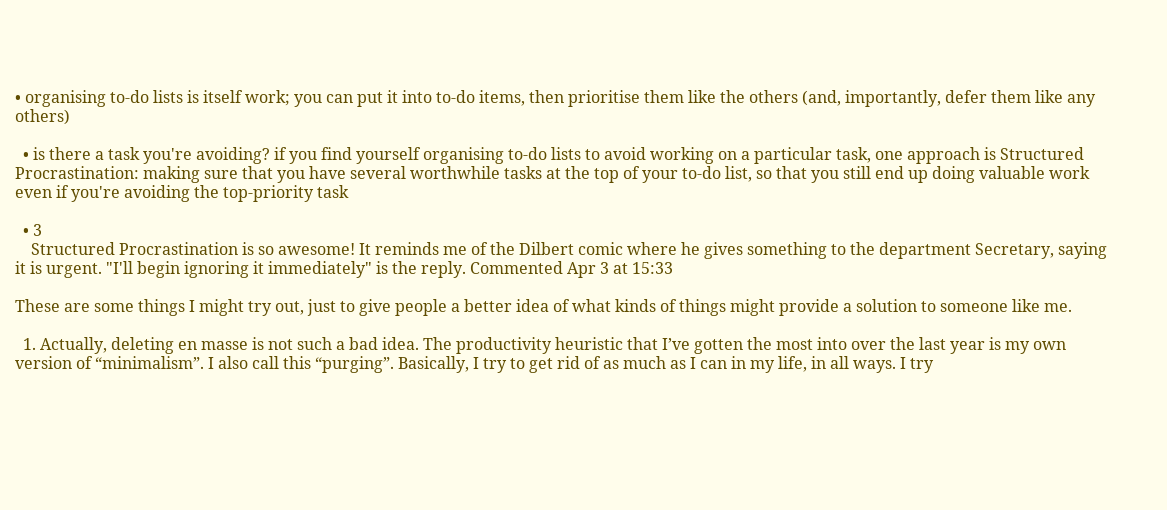• organising to-do lists is itself work; you can put it into to-do items, then prioritise them like the others (and, importantly, defer them like any others)

  • is there a task you're avoiding? if you find yourself organising to-do lists to avoid working on a particular task, one approach is Structured Procrastination: making sure that you have several worthwhile tasks at the top of your to-do list, so that you still end up doing valuable work even if you're avoiding the top-priority task

  • 3
    Structured Procrastination is so awesome! It reminds me of the Dilbert comic where he gives something to the department Secretary, saying it is urgent. "I'll begin ignoring it immediately" is the reply. Commented Apr 3 at 15:33

These are some things I might try out, just to give people a better idea of what kinds of things might provide a solution to someone like me.

  1. Actually, deleting en masse is not such a bad idea. The productivity heuristic that I’ve gotten the most into over the last year is my own version of “minimalism”. I also call this “purging”. Basically, I try to get rid of as much as I can in my life, in all ways. I try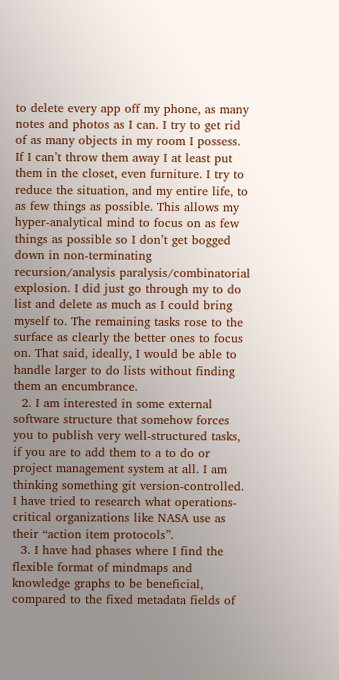to delete every app off my phone, as many notes and photos as I can. I try to get rid of as many objects in my room I possess. If I can’t throw them away I at least put them in the closet, even furniture. I try to reduce the situation, and my entire life, to as few things as possible. This allows my hyper-analytical mind to focus on as few things as possible so I don’t get bogged down in non-terminating recursion/analysis paralysis/combinatorial explosion. I did just go through my to do list and delete as much as I could bring myself to. The remaining tasks rose to the surface as clearly the better ones to focus on. That said, ideally, I would be able to handle larger to do lists without finding them an encumbrance.
  2. I am interested in some external software structure that somehow forces you to publish very well-structured tasks, if you are to add them to a to do or project management system at all. I am thinking something git version-controlled. I have tried to research what operations-critical organizations like NASA use as their “action item protocols”.
  3. I have had phases where I find the flexible format of mindmaps and knowledge graphs to be beneficial, compared to the fixed metadata fields of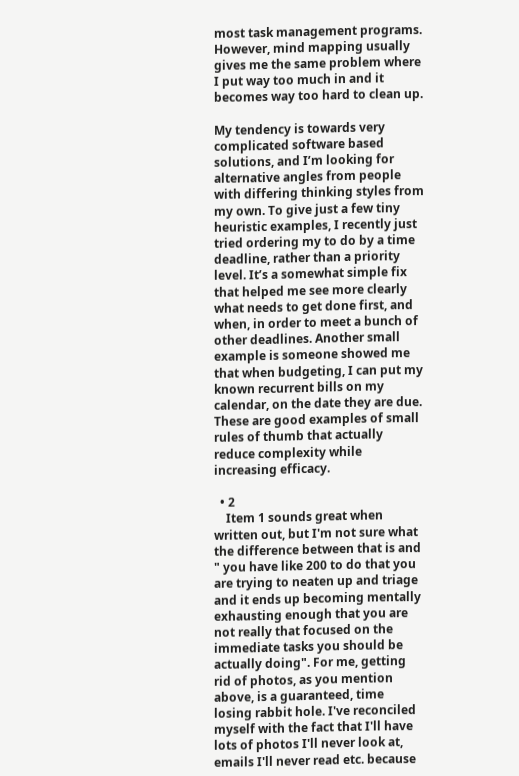most task management programs. However, mind mapping usually gives me the same problem where I put way too much in and it becomes way too hard to clean up.

My tendency is towards very complicated software based solutions, and I’m looking for alternative angles from people with differing thinking styles from my own. To give just a few tiny heuristic examples, I recently just tried ordering my to do by a time deadline, rather than a priority level. It’s a somewhat simple fix that helped me see more clearly what needs to get done first, and when, in order to meet a bunch of other deadlines. Another small example is someone showed me that when budgeting, I can put my known recurrent bills on my calendar, on the date they are due. These are good examples of small rules of thumb that actually reduce complexity while increasing efficacy.

  • 2
    Item 1 sounds great when written out, but I'm not sure what the difference between that is and " you have like 200 to do that you are trying to neaten up and triage and it ends up becoming mentally exhausting enough that you are not really that focused on the immediate tasks you should be actually doing". For me, getting rid of photos, as you mention above, is a guaranteed, time losing rabbit hole. I've reconciled myself with the fact that I'll have lots of photos I'll never look at, emails I'll never read etc. because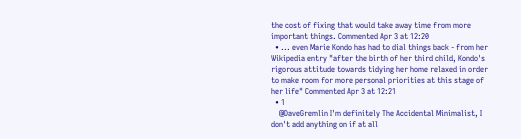the cost of fixing that would take away time from more important things. Commented Apr 3 at 12:20
  • ... even Marie Kondo has had to dial things back - from her Wikipedia entry "after the birth of her third child, Kondo's rigorous attitude towards tidying her home relaxed in order to make room for more personal priorities at this stage of her life" Commented Apr 3 at 12:21
  • 1
    @DaveGremlin I'm definitely The Accidental Minimalist, I don't add anything on if at all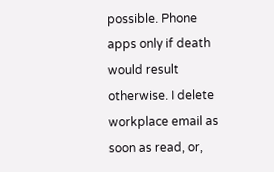possible. Phone apps only if death would result otherwise. I delete workplace email as soon as read, or,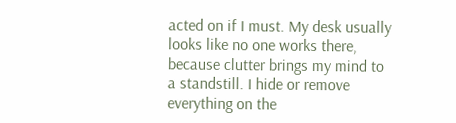acted on if I must. My desk usually looks like no one works there, because clutter brings my mind to a standstill. I hide or remove everything on the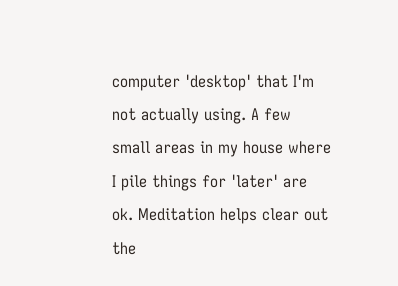computer 'desktop' that I'm not actually using. A few small areas in my house where I pile things for 'later' are ok. Meditation helps clear out the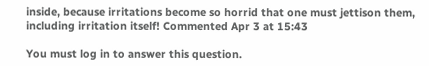inside, because irritations become so horrid that one must jettison them, including irritation itself! Commented Apr 3 at 15:43

You must log in to answer this question.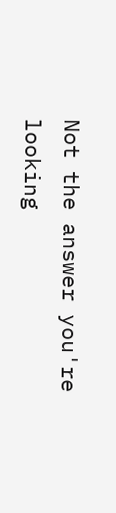Not the answer you're looking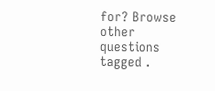for? Browse other questions tagged .